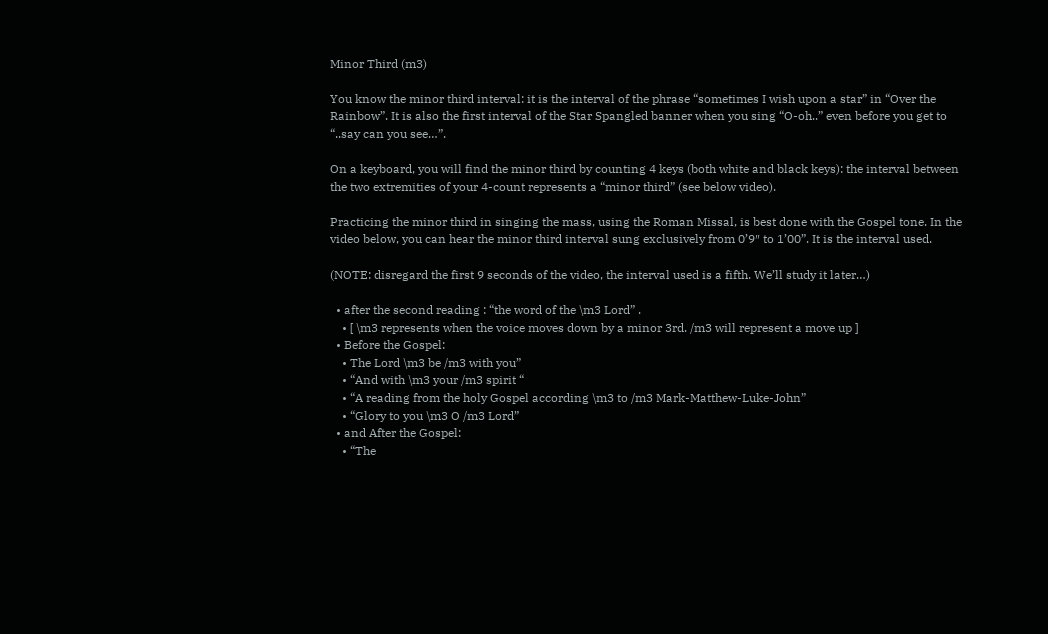Minor Third (m3)

You know the minor third interval: it is the interval of the phrase “sometimes I wish upon a star” in “Over the Rainbow”. It is also the first interval of the Star Spangled banner when you sing “O-oh..” even before you get to “..say can you see…”.

On a keyboard, you will find the minor third by counting 4 keys (both white and black keys): the interval between the two extremities of your 4-count represents a “minor third” (see below video).

Practicing the minor third in singing the mass, using the Roman Missal, is best done with the Gospel tone. In the video below, you can hear the minor third interval sung exclusively from 0’9″ to 1’00”. It is the interval used.

(NOTE: disregard the first 9 seconds of the video, the interval used is a fifth. We’ll study it later…)

  • after the second reading : “the word of the \m3 Lord” .
    • [ \m3 represents when the voice moves down by a minor 3rd. /m3 will represent a move up ]
  • Before the Gospel:
    • The Lord \m3 be /m3 with you”
    • “And with \m3 your /m3 spirit “
    • “A reading from the holy Gospel according \m3 to /m3 Mark-Matthew-Luke-John”
    • “Glory to you \m3 O /m3 Lord”
  • and After the Gospel:
    • “The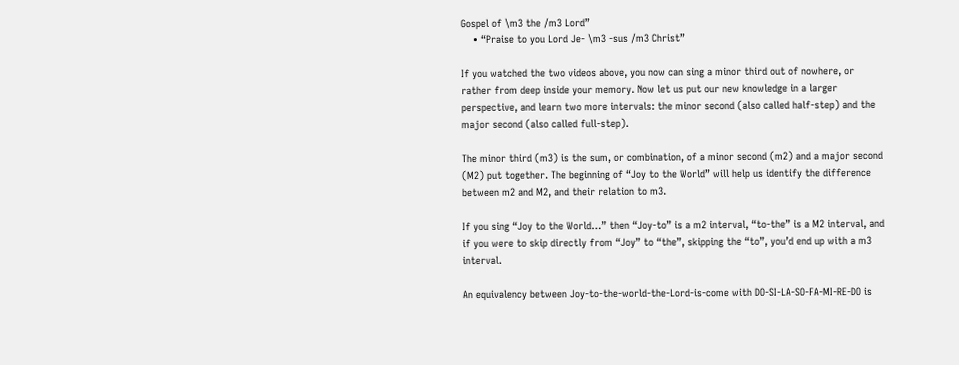Gospel of \m3 the /m3 Lord”
    • “Praise to you Lord Je- \m3 -sus /m3 Christ”

If you watched the two videos above, you now can sing a minor third out of nowhere, or rather from deep inside your memory. Now let us put our new knowledge in a larger perspective, and learn two more intervals: the minor second (also called half-step) and the major second (also called full-step).

The minor third (m3) is the sum, or combination, of a minor second (m2) and a major second (M2) put together. The beginning of “Joy to the World” will help us identify the difference between m2 and M2, and their relation to m3.

If you sing “Joy to the World…” then “Joy-to” is a m2 interval, “to-the” is a M2 interval, and if you were to skip directly from “Joy” to “the”, skipping the “to”, you’d end up with a m3 interval.

An equivalency between Joy-to-the-world-the-Lord-is-come with DO-SI-LA-SO-FA-MI-RE-DO is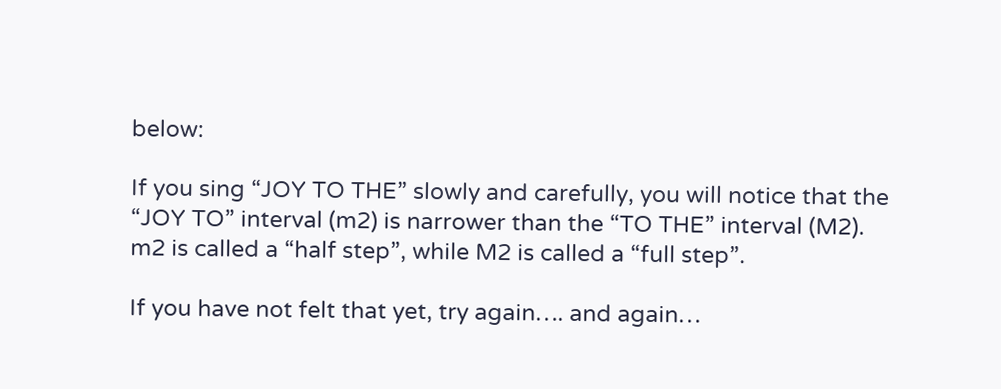below:

If you sing “JOY TO THE” slowly and carefully, you will notice that the “JOY TO” interval (m2) is narrower than the “TO THE” interval (M2). m2 is called a “half step”, while M2 is called a “full step”.

If you have not felt that yet, try again…. and again…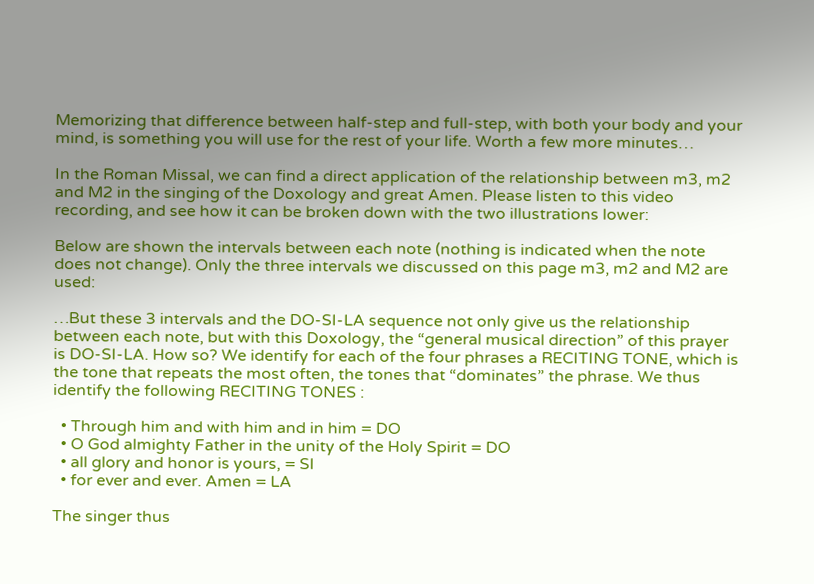Memorizing that difference between half-step and full-step, with both your body and your mind, is something you will use for the rest of your life. Worth a few more minutes…

In the Roman Missal, we can find a direct application of the relationship between m3, m2 and M2 in the singing of the Doxology and great Amen. Please listen to this video recording, and see how it can be broken down with the two illustrations lower:

Below are shown the intervals between each note (nothing is indicated when the note does not change). Only the three intervals we discussed on this page m3, m2 and M2 are used:

…But these 3 intervals and the DO-SI-LA sequence not only give us the relationship between each note, but with this Doxology, the “general musical direction” of this prayer is DO-SI-LA. How so? We identify for each of the four phrases a RECITING TONE, which is the tone that repeats the most often, the tones that “dominates” the phrase. We thus identify the following RECITING TONES :

  • Through him and with him and in him = DO
  • O God almighty Father in the unity of the Holy Spirit = DO
  • all glory and honor is yours, = SI
  • for ever and ever. Amen = LA

The singer thus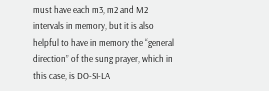must have each m3, m2 and M2 intervals in memory, but it is also helpful to have in memory the “general direction” of the sung prayer, which in this case, is DO-SI-LA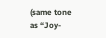(same tone as “Joy-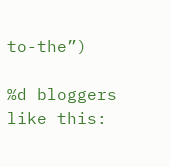to-the”)

%d bloggers like this: